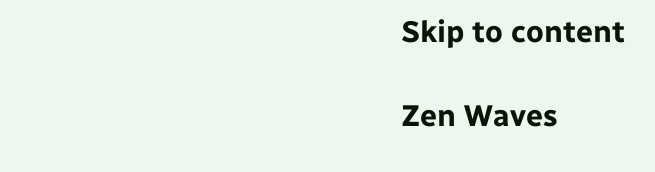Skip to content

Zen Waves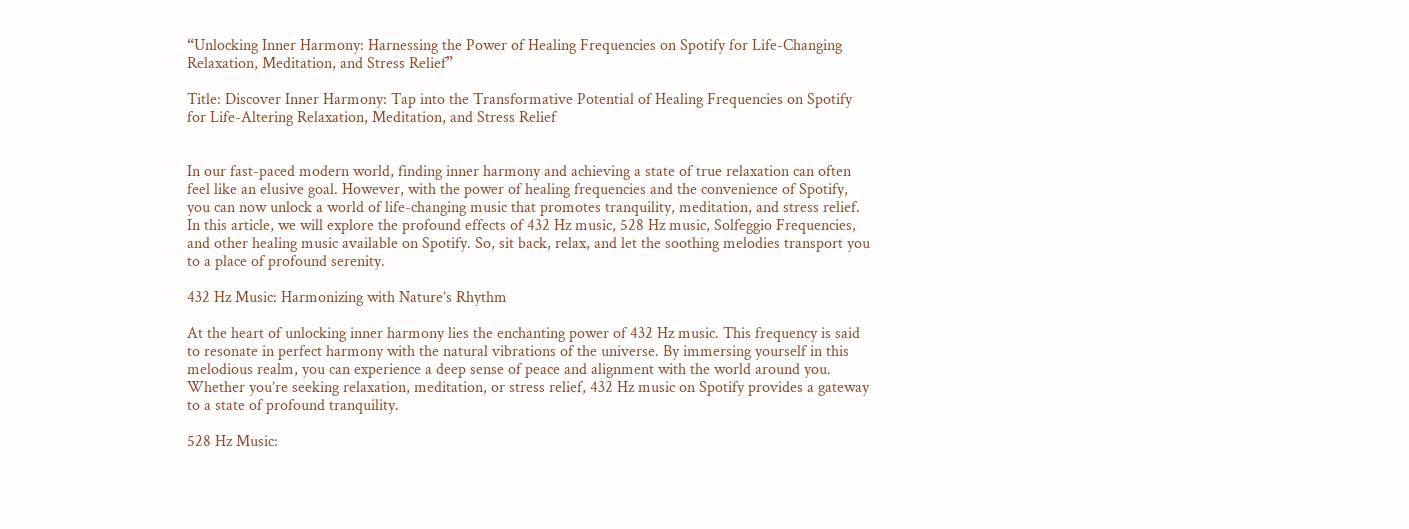“Unlocking Inner Harmony: Harnessing the Power of Healing Frequencies on Spotify for Life-Changing Relaxation, Meditation, and Stress Relief”

Title: Discover Inner Harmony: Tap into the Transformative Potential of Healing Frequencies on Spotify for Life-Altering Relaxation, Meditation, and Stress Relief


In our fast-paced modern world, finding inner harmony and achieving a state of true relaxation can often feel like an elusive goal. However, with the power of healing frequencies and the convenience of Spotify, you can now unlock a world of life-changing music that promotes tranquility, meditation, and stress relief. In this article, we will explore the profound effects of 432 Hz music, 528 Hz music, Solfeggio Frequencies, and other healing music available on Spotify. So, sit back, relax, and let the soothing melodies transport you to a place of profound serenity.

432 Hz Music: Harmonizing with Nature’s Rhythm

At the heart of unlocking inner harmony lies the enchanting power of 432 Hz music. This frequency is said to resonate in perfect harmony with the natural vibrations of the universe. By immersing yourself in this melodious realm, you can experience a deep sense of peace and alignment with the world around you. Whether you’re seeking relaxation, meditation, or stress relief, 432 Hz music on Spotify provides a gateway to a state of profound tranquility.

528 Hz Music: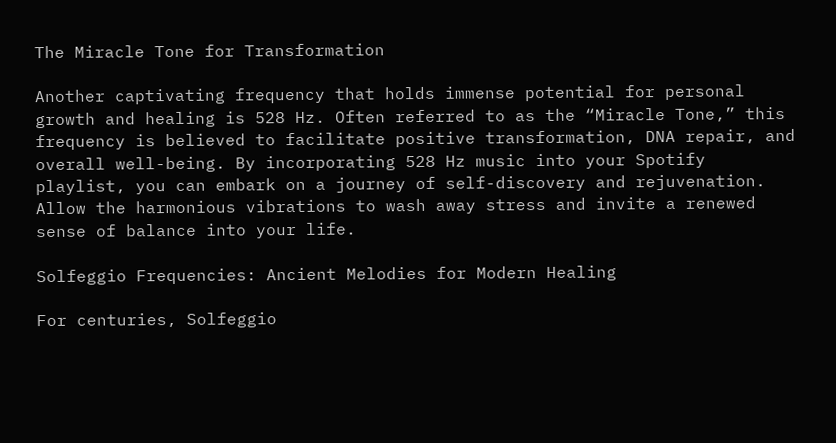The Miracle Tone for Transformation

Another captivating frequency that holds immense potential for personal growth and healing is 528 Hz. Often referred to as the “Miracle Tone,” this frequency is believed to facilitate positive transformation, DNA repair, and overall well-being. By incorporating 528 Hz music into your Spotify playlist, you can embark on a journey of self-discovery and rejuvenation. Allow the harmonious vibrations to wash away stress and invite a renewed sense of balance into your life.

Solfeggio Frequencies: Ancient Melodies for Modern Healing

For centuries, Solfeggio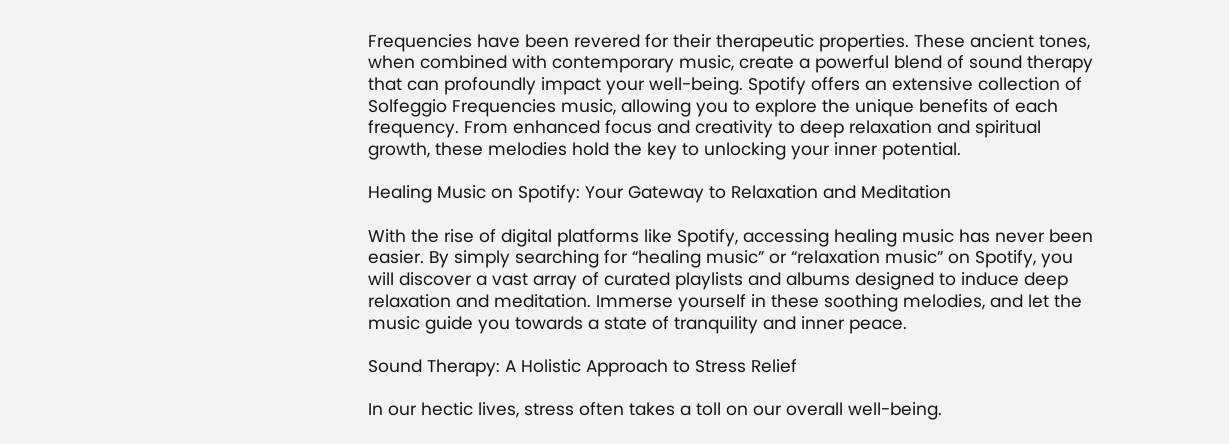Frequencies have been revered for their therapeutic properties. These ancient tones, when combined with contemporary music, create a powerful blend of sound therapy that can profoundly impact your well-being. Spotify offers an extensive collection of Solfeggio Frequencies music, allowing you to explore the unique benefits of each frequency. From enhanced focus and creativity to deep relaxation and spiritual growth, these melodies hold the key to unlocking your inner potential.

Healing Music on Spotify: Your Gateway to Relaxation and Meditation

With the rise of digital platforms like Spotify, accessing healing music has never been easier. By simply searching for “healing music” or “relaxation music” on Spotify, you will discover a vast array of curated playlists and albums designed to induce deep relaxation and meditation. Immerse yourself in these soothing melodies, and let the music guide you towards a state of tranquility and inner peace.

Sound Therapy: A Holistic Approach to Stress Relief

In our hectic lives, stress often takes a toll on our overall well-being.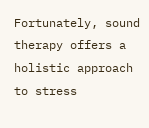Fortunately, sound therapy offers a holistic approach to stress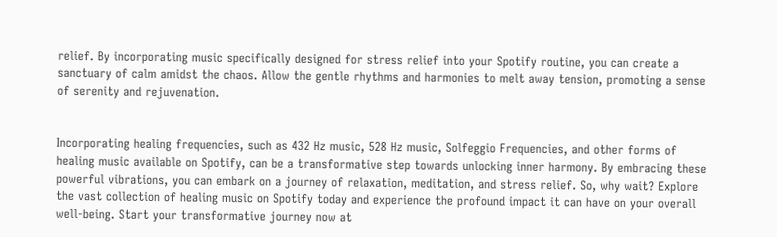relief. By incorporating music specifically designed for stress relief into your Spotify routine, you can create a sanctuary of calm amidst the chaos. Allow the gentle rhythms and harmonies to melt away tension, promoting a sense of serenity and rejuvenation.


Incorporating healing frequencies, such as 432 Hz music, 528 Hz music, Solfeggio Frequencies, and other forms of healing music available on Spotify, can be a transformative step towards unlocking inner harmony. By embracing these powerful vibrations, you can embark on a journey of relaxation, meditation, and stress relief. So, why wait? Explore the vast collection of healing music on Spotify today and experience the profound impact it can have on your overall well-being. Start your transformative journey now at